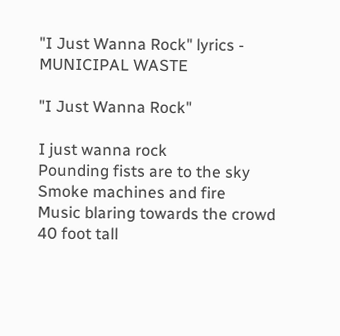"I Just Wanna Rock" lyrics - MUNICIPAL WASTE

"I Just Wanna Rock"

I just wanna rock
Pounding fists are to the sky
Smoke machines and fire
Music blaring towards the crowd
40 foot tall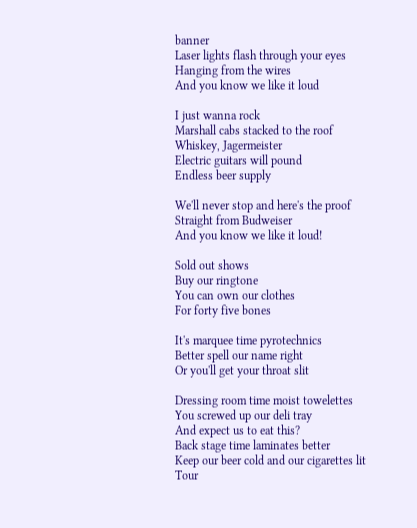banner
Laser lights flash through your eyes
Hanging from the wires
And you know we like it loud

I just wanna rock
Marshall cabs stacked to the roof
Whiskey, Jagermeister
Electric guitars will pound
Endless beer supply

We'll never stop and here's the proof
Straight from Budweiser
And you know we like it loud!

Sold out shows
Buy our ringtone
You can own our clothes
For forty five bones

It's marquee time pyrotechnics
Better spell our name right
Or you'll get your throat slit

Dressing room time moist towelettes
You screwed up our deli tray
And expect us to eat this?
Back stage time laminates better
Keep our beer cold and our cigarettes lit
Tour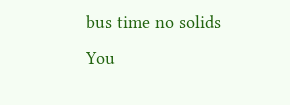bus time no solids
You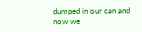dumped in our can and now we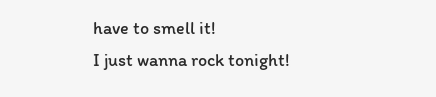have to smell it!
I just wanna rock tonight!